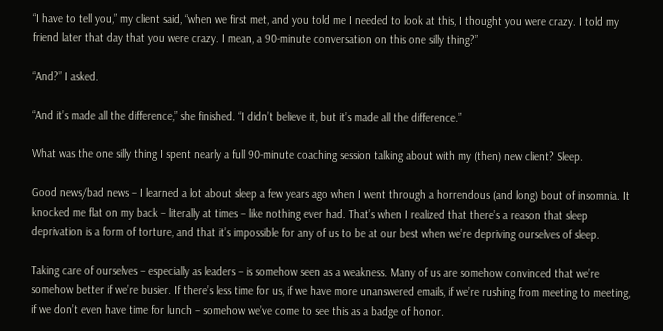“I have to tell you,” my client said, “when we first met, and you told me I needed to look at this, I thought you were crazy. I told my friend later that day that you were crazy. I mean, a 90-minute conversation on this one silly thing?”

“And?” I asked.

“And it’s made all the difference,” she finished. “I didn’t believe it, but it’s made all the difference.”

What was the one silly thing I spent nearly a full 90-minute coaching session talking about with my (then) new client? Sleep.

Good news/bad news – I learned a lot about sleep a few years ago when I went through a horrendous (and long) bout of insomnia. It knocked me flat on my back – literally at times – like nothing ever had. That’s when I realized that there’s a reason that sleep deprivation is a form of torture, and that it’s impossible for any of us to be at our best when we’re depriving ourselves of sleep.

Taking care of ourselves – especially as leaders – is somehow seen as a weakness. Many of us are somehow convinced that we’re somehow better if we’re busier. If there’s less time for us, if we have more unanswered emails, if we’re rushing from meeting to meeting, if we don’t even have time for lunch – somehow we’ve come to see this as a badge of honor.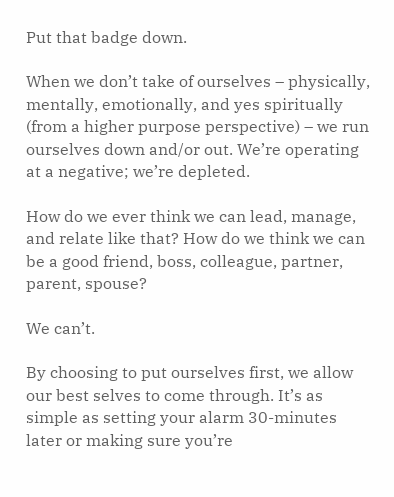Put that badge down.

When we don’t take of ourselves – physically, mentally, emotionally, and yes spiritually (from a higher purpose perspective) – we run ourselves down and/or out. We’re operating at a negative; we’re depleted.

How do we ever think we can lead, manage, and relate like that? How do we think we can be a good friend, boss, colleague, partner, parent, spouse?

We can’t.

By choosing to put ourselves first, we allow our best selves to come through. It’s as simple as setting your alarm 30-minutes later or making sure you’re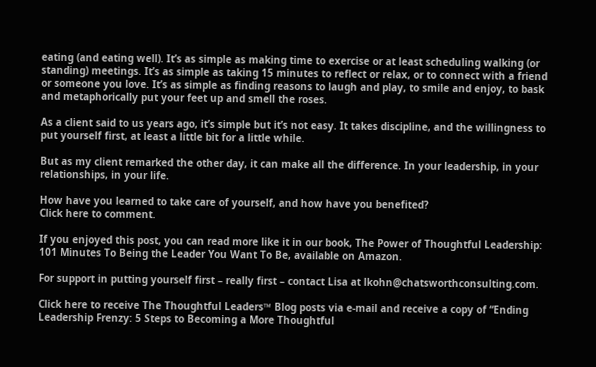eating (and eating well). It’s as simple as making time to exercise or at least scheduling walking (or standing) meetings. It’s as simple as taking 15 minutes to reflect or relax, or to connect with a friend or someone you love. It’s as simple as finding reasons to laugh and play, to smile and enjoy, to bask and metaphorically put your feet up and smell the roses.

As a client said to us years ago, it’s simple but it’s not easy. It takes discipline, and the willingness to put yourself first, at least a little bit for a little while.

But as my client remarked the other day, it can make all the difference. In your leadership, in your relationships, in your life.

How have you learned to take care of yourself, and how have you benefited?
Click here to comment.

If you enjoyed this post, you can read more like it in our book, The Power of Thoughtful Leadership: 101 Minutes To Being the Leader You Want To Be, available on Amazon.

For support in putting yourself first – really first – contact Lisa at lkohn@chatsworthconsulting.com.

Click here to receive The Thoughtful Leaders™ Blog posts via e-mail and receive a copy of “Ending Leadership Frenzy: 5 Steps to Becoming a More Thoughtful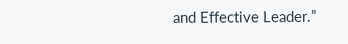and Effective Leader.”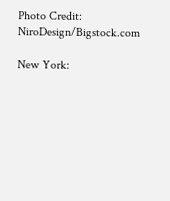Photo Credit: NiroDesign/Bigstock.com

New York: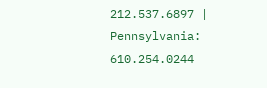212.537.6897 | Pennsylvania: 610.254.0244